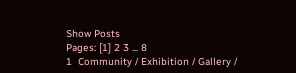Show Posts
Pages: [1] 2 3 ... 8
1  Community / Exhibition / Gallery /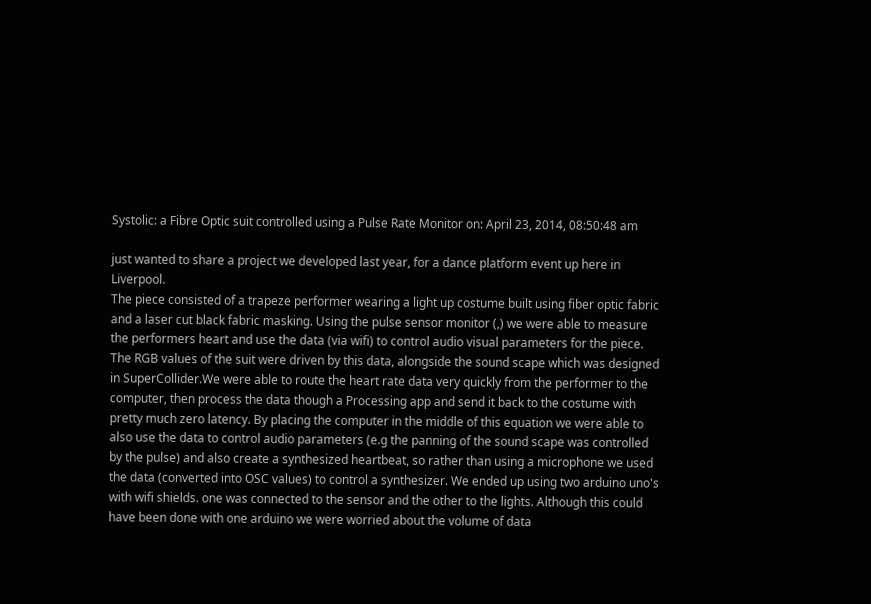Systolic: a Fibre Optic suit controlled using a Pulse Rate Monitor on: April 23, 2014, 08:50:48 am

just wanted to share a project we developed last year, for a dance platform event up here in Liverpool.
The piece consisted of a trapeze performer wearing a light up costume built using fiber optic fabric and a laser cut black fabric masking. Using the pulse sensor monitor (,) we were able to measure the performers heart and use the data (via wifi) to control audio visual parameters for the piece. The RGB values of the suit were driven by this data, alongside the sound scape which was designed in SuperCollider.We were able to route the heart rate data very quickly from the performer to the computer, then process the data though a Processing app and send it back to the costume with pretty much zero latency. By placing the computer in the middle of this equation we were able to also use the data to control audio parameters (e.g the panning of the sound scape was controlled by the pulse) and also create a synthesized heartbeat, so rather than using a microphone we used the data (converted into OSC values) to control a synthesizer. We ended up using two arduino uno's with wifi shields. one was connected to the sensor and the other to the lights. Although this could have been done with one arduino we were worried about the volume of data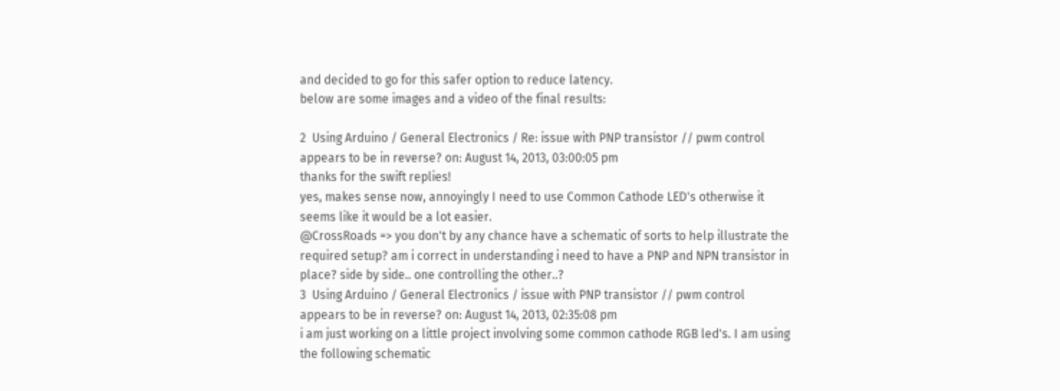and decided to go for this safer option to reduce latency.
below are some images and a video of the final results:

2  Using Arduino / General Electronics / Re: issue with PNP transistor // pwm control appears to be in reverse? on: August 14, 2013, 03:00:05 pm
thanks for the swift replies!
yes, makes sense now, annoyingly I need to use Common Cathode LED's otherwise it seems like it would be a lot easier.
@CrossRoads => you don't by any chance have a schematic of sorts to help illustrate the required setup? am i correct in understanding i need to have a PNP and NPN transistor in place? side by side.. one controlling the other..?
3  Using Arduino / General Electronics / issue with PNP transistor // pwm control appears to be in reverse? on: August 14, 2013, 02:35:08 pm
i am just working on a little project involving some common cathode RGB led's. I am using the following schematic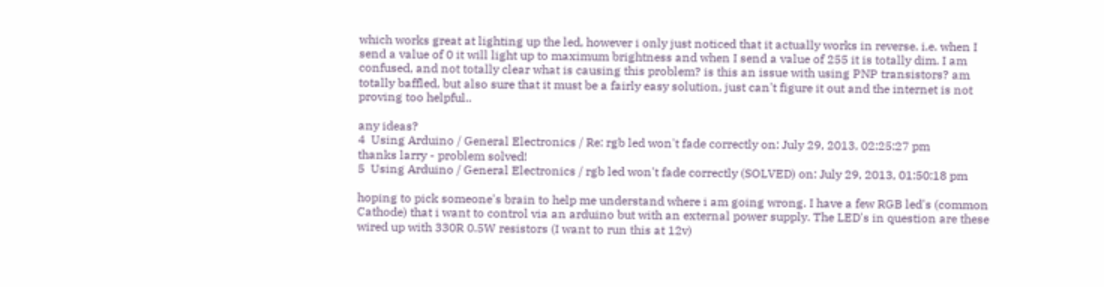which works great at lighting up the led, however i only just noticed that it actually works in reverse. i.e. when I send a value of 0 it will light up to maximum brightness and when I send a value of 255 it is totally dim. I am confused, and not totally clear what is causing this problem? is this an issue with using PNP transistors? am totally baffled, but also sure that it must be a fairly easy solution, just can't figure it out and the internet is not proving too helpful..

any ideas?
4  Using Arduino / General Electronics / Re: rgb led won't fade correctly on: July 29, 2013, 02:25:27 pm
thanks larry - problem solved!
5  Using Arduino / General Electronics / rgb led won't fade correctly (SOLVED) on: July 29, 2013, 01:50:18 pm

hoping to pick someone's brain to help me understand where i am going wrong. I have a few RGB led's (common Cathode) that i want to control via an arduino but with an external power supply. The LED's in question are these
wired up with 330R 0.5W resistors (I want to run this at 12v)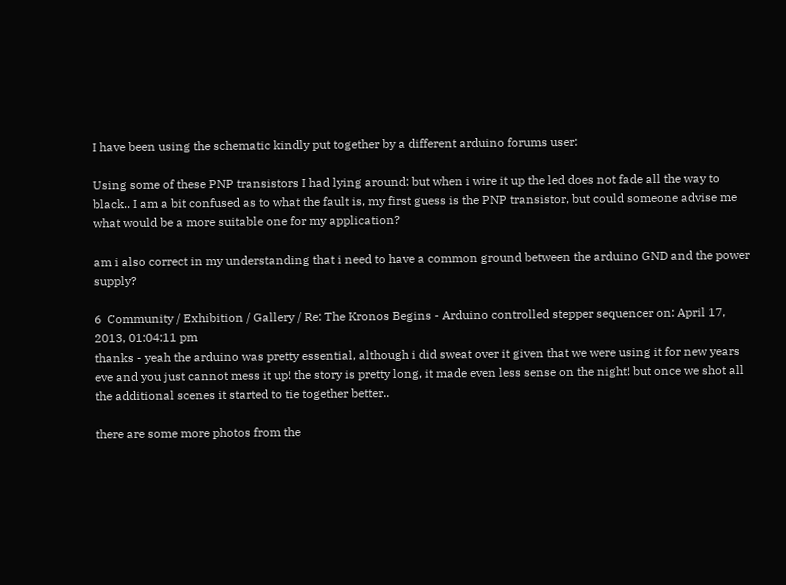I have been using the schematic kindly put together by a different arduino forums user:

Using some of these PNP transistors I had lying around: but when i wire it up the led does not fade all the way to black.. I am a bit confused as to what the fault is, my first guess is the PNP transistor, but could someone advise me what would be a more suitable one for my application?

am i also correct in my understanding that i need to have a common ground between the arduino GND and the power supply?

6  Community / Exhibition / Gallery / Re: The Kronos Begins - Arduino controlled stepper sequencer on: April 17, 2013, 01:04:11 pm
thanks - yeah the arduino was pretty essential, although i did sweat over it given that we were using it for new years eve and you just cannot mess it up! the story is pretty long, it made even less sense on the night! but once we shot all the additional scenes it started to tie together better..

there are some more photos from the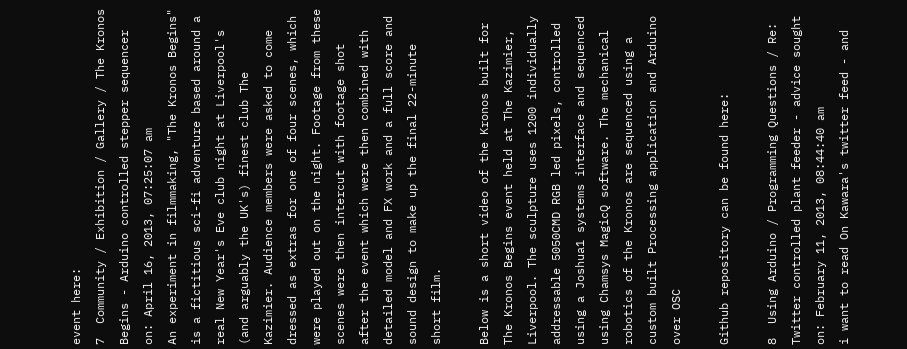event here:
7  Community / Exhibition / Gallery / The Kronos Begins - Arduino controlled stepper sequencer on: April 16, 2013, 07:25:07 am
An experiment in filmmaking, "The Kronos Begins" is a fictitious sci-fi adventure based around a real New Year's Eve club night at Liverpool's (and arguably the UK's) finest club The Kazimier. Audience members were asked to come dressed as extras for one of four scenes, which were played out on the night. Footage from these scenes were then intercut with footage shot after the event which were then combined with detailed model and FX work and a full score and sound design to make up the final 22-minute short film.

Below is a short video of the Kronos built for The Kronos Begins event held at The Kazimier, Liverpool. The sculpture uses 1200 individually addressable 5050CMD RGB led pixels, controlled using a Joshua1 systems interface and sequenced using Chamsys MagicQ software. The mechanical robotics of the Kronos are sequenced using a custom built Processing application and Arduino  over OSC

Github repository can be found here:

8  Using Arduino / Programming Questions / Re: Twitter controlled plant feeder - advice sought on: February 11, 2013, 08:44:40 am
i want to read On Kawara's twitter feed - and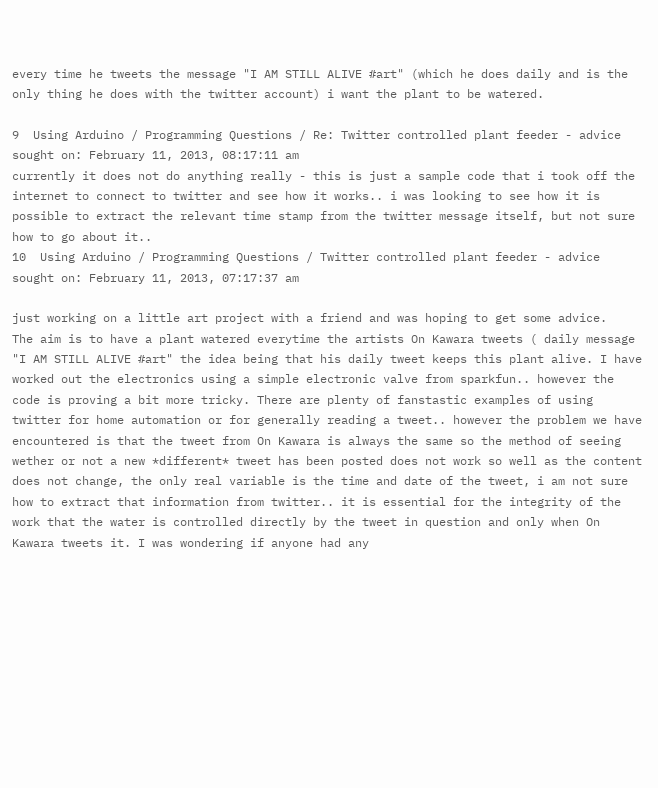every time he tweets the message "I AM STILL ALIVE #art" (which he does daily and is the only thing he does with the twitter account) i want the plant to be watered.

9  Using Arduino / Programming Questions / Re: Twitter controlled plant feeder - advice sought on: February 11, 2013, 08:17:11 am
currently it does not do anything really - this is just a sample code that i took off the internet to connect to twitter and see how it works.. i was looking to see how it is possible to extract the relevant time stamp from the twitter message itself, but not sure how to go about it..
10  Using Arduino / Programming Questions / Twitter controlled plant feeder - advice sought on: February 11, 2013, 07:17:37 am

just working on a little art project with a friend and was hoping to get some advice.
The aim is to have a plant watered everytime the artists On Kawara tweets ( daily message "I AM STILL ALIVE #art" the idea being that his daily tweet keeps this plant alive. I have worked out the electronics using a simple electronic valve from sparkfun.. however the code is proving a bit more tricky. There are plenty of fanstastic examples of using twitter for home automation or for generally reading a tweet.. however the problem we have encountered is that the tweet from On Kawara is always the same so the method of seeing wether or not a new *different* tweet has been posted does not work so well as the content does not change, the only real variable is the time and date of the tweet, i am not sure how to extract that information from twitter.. it is essential for the integrity of the work that the water is controlled directly by the tweet in question and only when On Kawara tweets it. I was wondering if anyone had any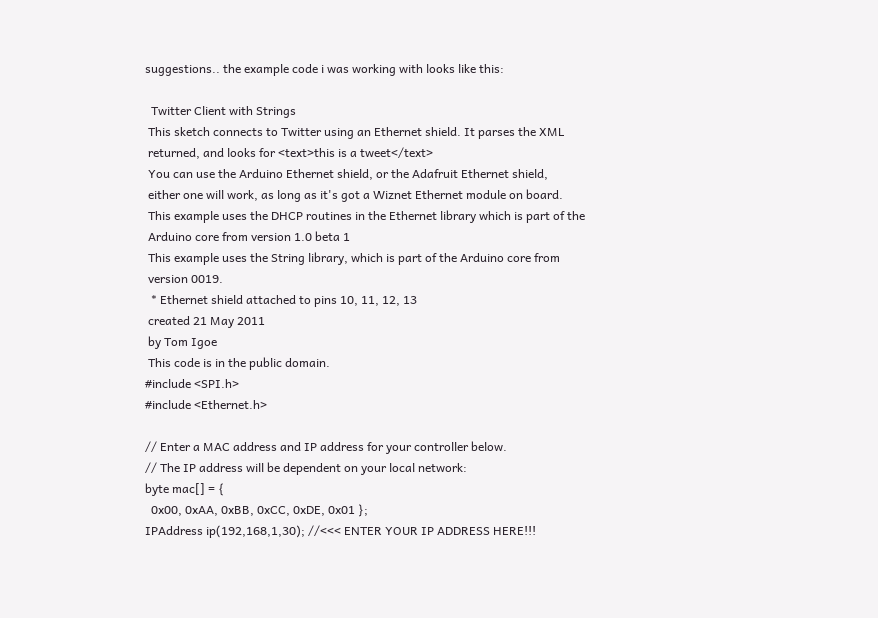suggestions.. the example code i was working with looks like this:

  Twitter Client with Strings
 This sketch connects to Twitter using an Ethernet shield. It parses the XML
 returned, and looks for <text>this is a tweet</text>
 You can use the Arduino Ethernet shield, or the Adafruit Ethernet shield,
 either one will work, as long as it's got a Wiznet Ethernet module on board.
 This example uses the DHCP routines in the Ethernet library which is part of the
 Arduino core from version 1.0 beta 1
 This example uses the String library, which is part of the Arduino core from
 version 0019.
  * Ethernet shield attached to pins 10, 11, 12, 13
 created 21 May 2011
 by Tom Igoe
 This code is in the public domain.
#include <SPI.h>
#include <Ethernet.h>

// Enter a MAC address and IP address for your controller below.
// The IP address will be dependent on your local network:
byte mac[] = {
  0x00, 0xAA, 0xBB, 0xCC, 0xDE, 0x01 };
IPAddress ip(192,168,1,30); //<<< ENTER YOUR IP ADDRESS HERE!!!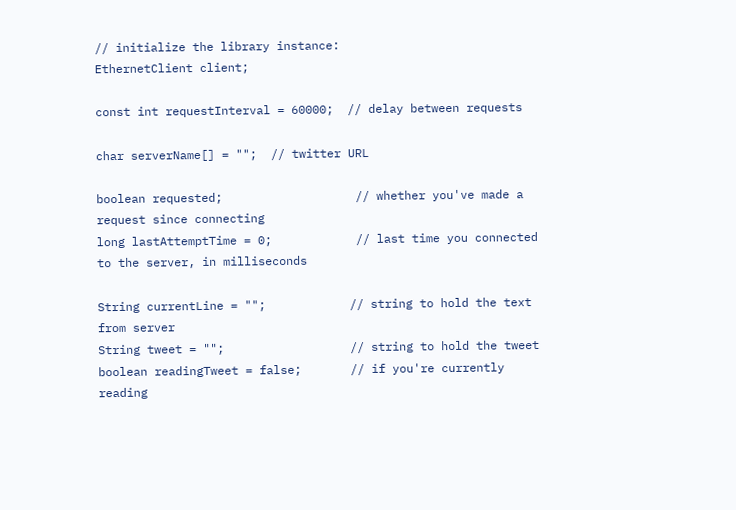// initialize the library instance:
EthernetClient client;

const int requestInterval = 60000;  // delay between requests

char serverName[] = "";  // twitter URL

boolean requested;                   // whether you've made a request since connecting
long lastAttemptTime = 0;            // last time you connected to the server, in milliseconds

String currentLine = "";            // string to hold the text from server
String tweet = "";                  // string to hold the tweet
boolean readingTweet = false;       // if you're currently reading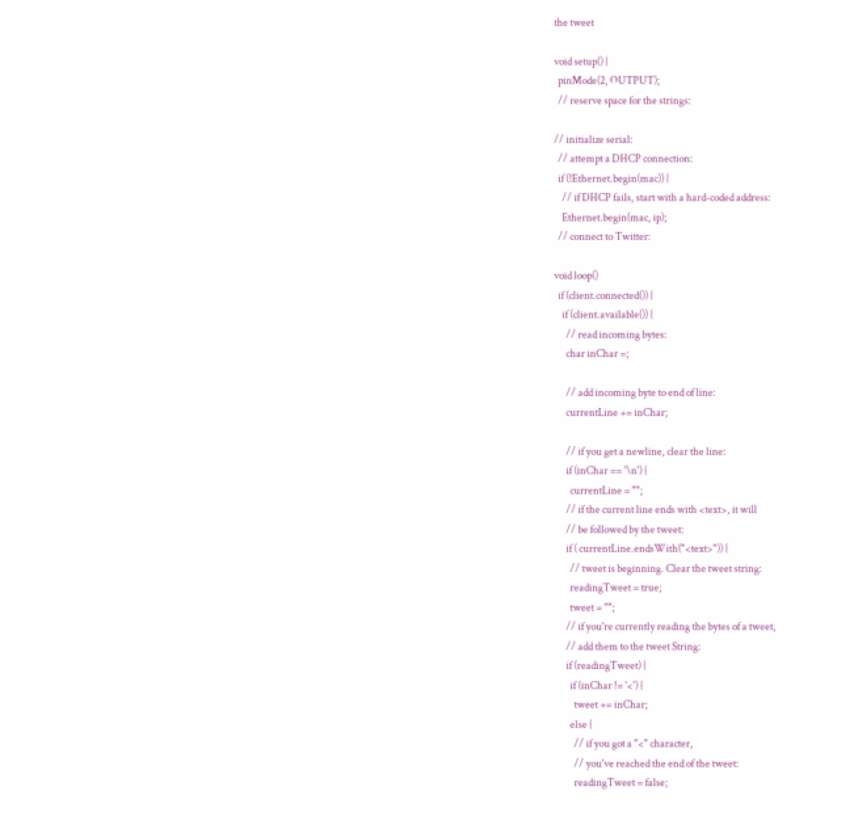the tweet

void setup() {
  pinMode(2, OUTPUT);
  // reserve space for the strings:

// initialize serial:
  // attempt a DHCP connection:
  if (!Ethernet.begin(mac)) {
    // if DHCP fails, start with a hard-coded address:
    Ethernet.begin(mac, ip);
  // connect to Twitter:

void loop()
  if (client.connected()) {
    if (client.available()) {
      // read incoming bytes:
      char inChar =;

      // add incoming byte to end of line:
      currentLine += inChar;

      // if you get a newline, clear the line:
      if (inChar == '\n') {
        currentLine = "";
      // if the current line ends with <text>, it will
      // be followed by the tweet:
      if ( currentLine.endsWith("<text>")) {
        // tweet is beginning. Clear the tweet string:
        readingTweet = true;
        tweet = "";
      // if you're currently reading the bytes of a tweet,
      // add them to the tweet String:
      if (readingTweet) {
        if (inChar != '<') {
          tweet += inChar;
        else {
          // if you got a "<" character,
          // you've reached the end of the tweet:
          readingTweet = false;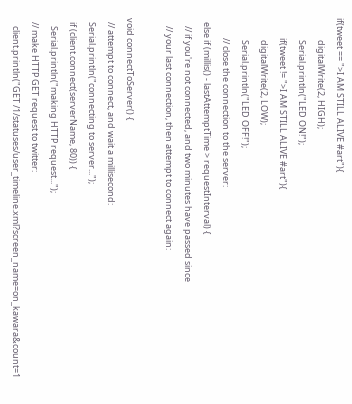if(tweet == ">I AM STILL ALIVE #art"){
           digitalWrite(2, HIGH);
           Serial.println("LED ON!");
          if(tweet != ">I AM STILL ALIVE #art"){
           digitalWrite(2, LOW);
           Serial.println("LED OFF!");
          // close the connection to the server:
  else if (millis() - lastAttemptTime > requestInterval) {
    // if you're not connected, and two minutes have passed since
    // your last connection, then attempt to connect again:

void connectToServer() {
  // attempt to connect, and wait a millisecond:
  Serial.println("connecting to server...");
  if (client.connect(serverName, 80)) {
    Serial.println("making HTTP request...");
  // make HTTP GET request to twitter:
    client.println("GET /1/statuses/user_timeline.xml?screen_name=on_kawara&count=1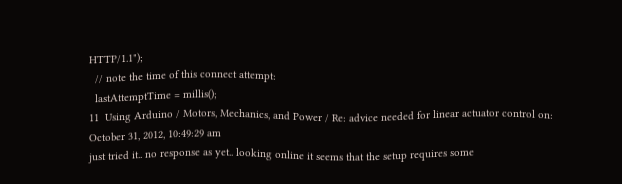HTTP/1.1");
  // note the time of this connect attempt:
  lastAttemptTime = millis();
11  Using Arduino / Motors, Mechanics, and Power / Re: advice needed for linear actuator control on: October 31, 2012, 10:49:29 am
just tried it.. no response as yet.. looking online it seems that the setup requires some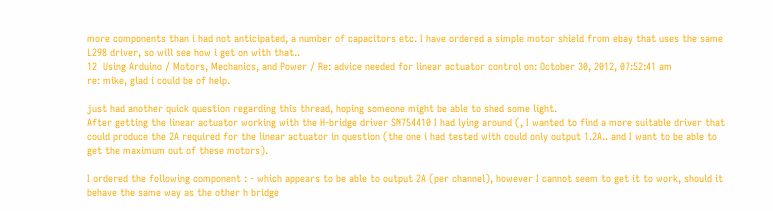more components than i had not anticipated, a number of capacitors etc. I have ordered a simple motor shield from ebay that uses the same L298 driver, so will see how i get on with that..
12  Using Arduino / Motors, Mechanics, and Power / Re: advice needed for linear actuator control on: October 30, 2012, 07:52:41 am
re: mike, glad i could be of help.

just had another quick question regarding this thread, hoping someone might be able to shed some light.
After getting the linear actuator working with the H-bridge driver SN754410 I had lying around (, I wanted to find a more suitable driver that could produce the 2A required for the linear actuator in question (the one i had tested with could only output 1.2A.. and I want to be able to get the maximum out of these motors).

I ordered the following component : - which appears to be able to output 2A (per channel), however I cannot seem to get it to work, should it behave the same way as the other h bridge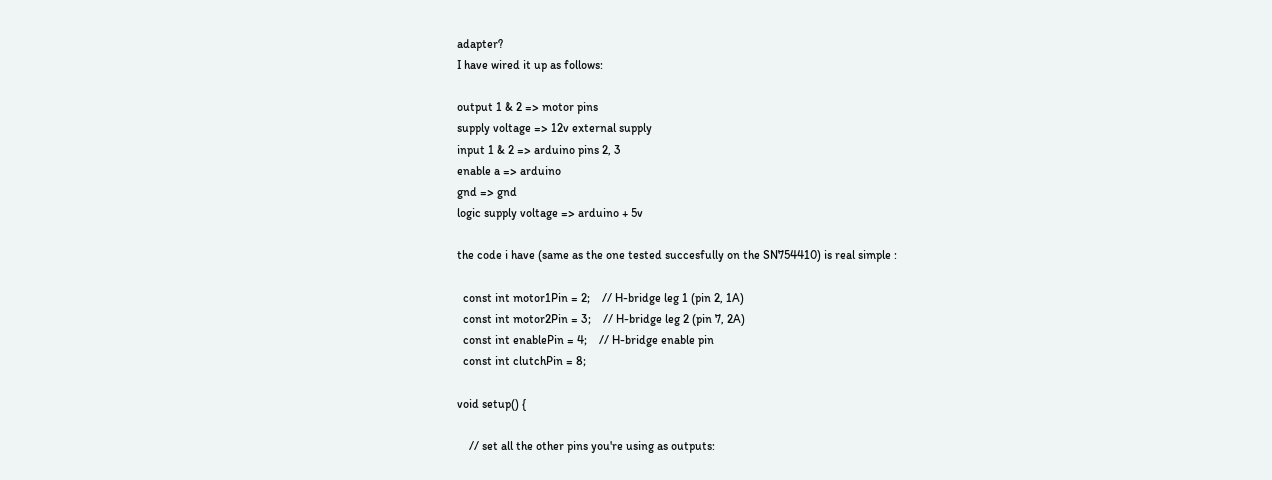adapter?
I have wired it up as follows:

output 1 & 2 => motor pins
supply voltage => 12v external supply
input 1 & 2 => arduino pins 2, 3
enable a => arduino
gnd => gnd
logic supply voltage => arduino + 5v

the code i have (same as the one tested succesfully on the SN754410) is real simple :

  const int motor1Pin = 2;    // H-bridge leg 1 (pin 2, 1A)
  const int motor2Pin = 3;    // H-bridge leg 2 (pin 7, 2A)
  const int enablePin = 4;    // H-bridge enable pin
  const int clutchPin = 8;

void setup() {

    // set all the other pins you're using as outputs: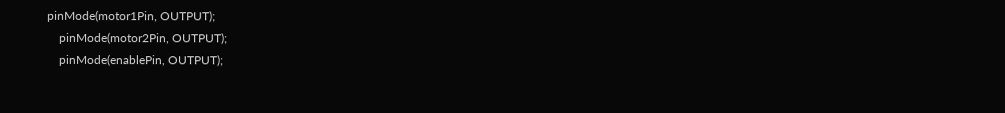pinMode(motor1Pin, OUTPUT);
    pinMode(motor2Pin, OUTPUT);
    pinMode(enablePin, OUTPUT);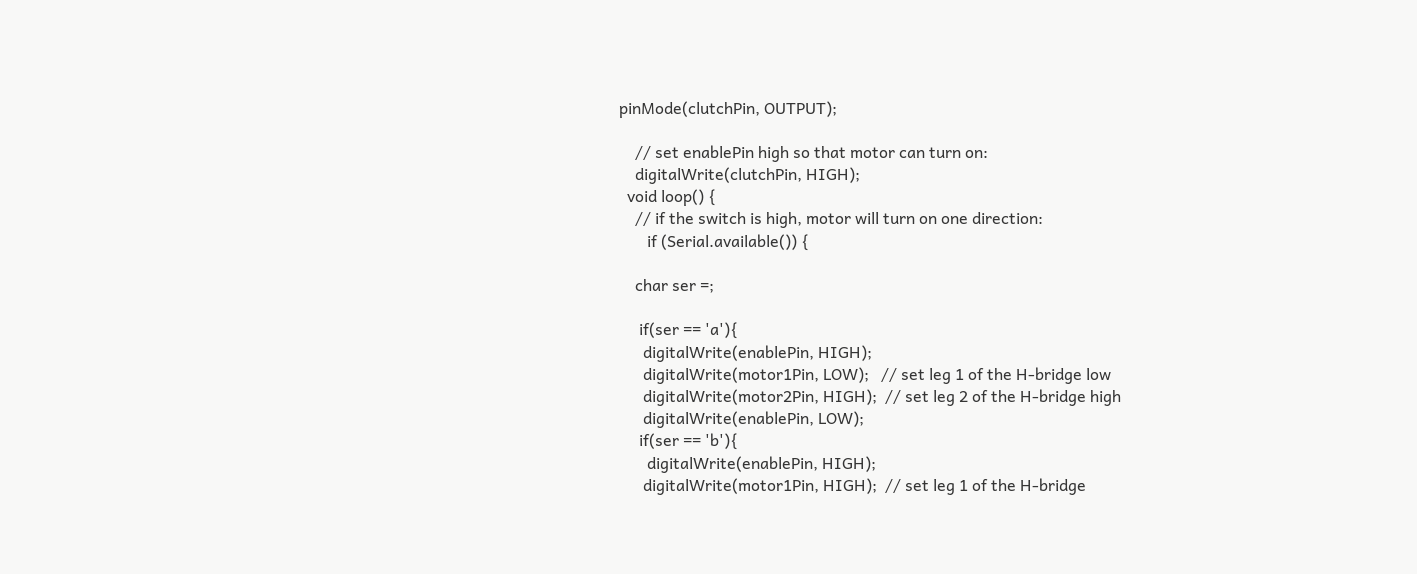pinMode(clutchPin, OUTPUT);

    // set enablePin high so that motor can turn on:
    digitalWrite(clutchPin, HIGH);
  void loop() {
    // if the switch is high, motor will turn on one direction:
       if (Serial.available()) {

    char ser =;

     if(ser == 'a'){
      digitalWrite(enablePin, HIGH);
      digitalWrite(motor1Pin, LOW);   // set leg 1 of the H-bridge low
      digitalWrite(motor2Pin, HIGH);  // set leg 2 of the H-bridge high
      digitalWrite(enablePin, LOW);
     if(ser == 'b'){
       digitalWrite(enablePin, HIGH);
      digitalWrite(motor1Pin, HIGH);  // set leg 1 of the H-bridge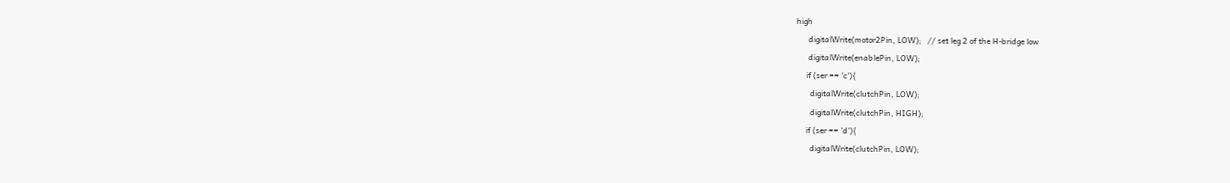high
      digitalWrite(motor2Pin, LOW);   // set leg 2 of the H-bridge low
      digitalWrite(enablePin, LOW);
     if (ser == 'c'){
       digitalWrite(clutchPin, LOW);
       digitalWrite(clutchPin, HIGH);
     if (ser == 'd'){
       digitalWrite(clutchPin, LOW);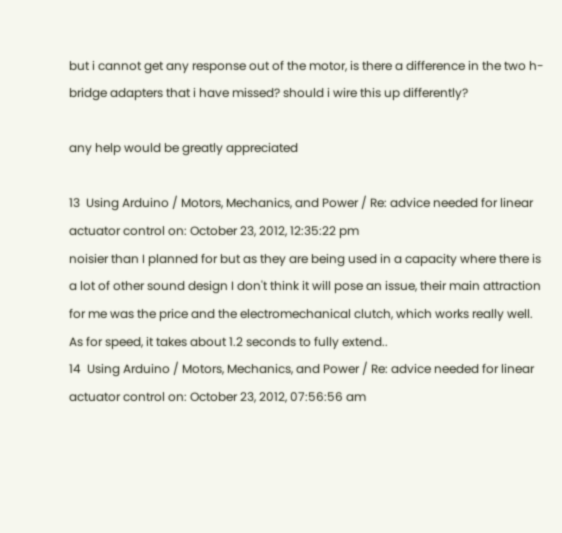but i cannot get any response out of the motor, is there a difference in the two h-bridge adapters that i have missed? should i wire this up differently?

any help would be greatly appreciated

13  Using Arduino / Motors, Mechanics, and Power / Re: advice needed for linear actuator control on: October 23, 2012, 12:35:22 pm
noisier than I planned for but as they are being used in a capacity where there is a lot of other sound design I don't think it will pose an issue, their main attraction for me was the price and the electromechanical clutch, which works really well. As for speed, it takes about 1.2 seconds to fully extend..
14  Using Arduino / Motors, Mechanics, and Power / Re: advice needed for linear actuator control on: October 23, 2012, 07:56:56 am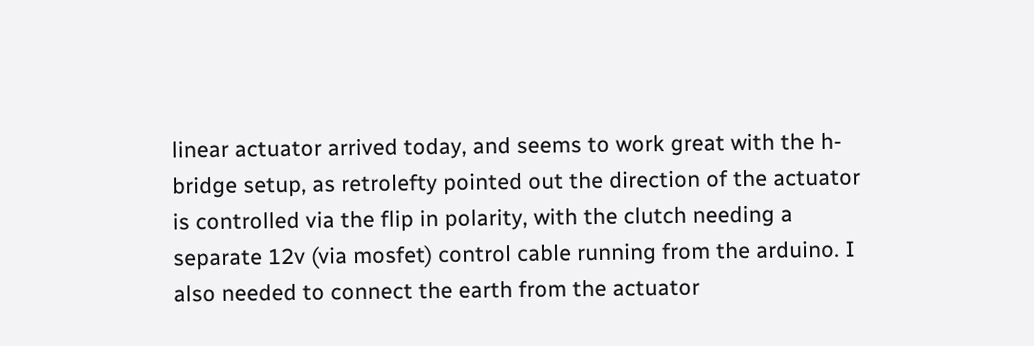linear actuator arrived today, and seems to work great with the h-bridge setup, as retrolefty pointed out the direction of the actuator is controlled via the flip in polarity, with the clutch needing a separate 12v (via mosfet) control cable running from the arduino. I also needed to connect the earth from the actuator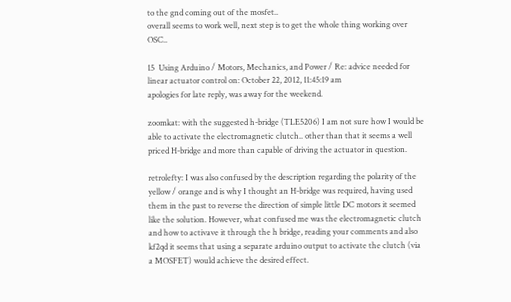to the gnd coming out of the mosfet..
overall seems to work well, next step is to get the whole thing working over OSC..

15  Using Arduino / Motors, Mechanics, and Power / Re: advice needed for linear actuator control on: October 22, 2012, 11:45:19 am
apologies for late reply, was away for the weekend.

zoomkat: with the suggested h-bridge (TLE5206) I am not sure how I would be able to activate the electromagnetic clutch.. other than that it seems a well priced H-bridge and more than capable of driving the actuator in question.

retrolefty: I was also confused by the description regarding the polarity of the yellow / orange and is why I thought an H-bridge was required, having used them in the past to reverse the direction of simple little DC motors it seemed like the solution. However, what confused me was the electromagnetic clutch and how to activave it through the h bridge, reading your comments and also kf2qd it seems that using a separate arduino output to activate the clutch (via a MOSFET) would achieve the desired effect.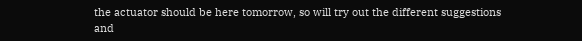the actuator should be here tomorrow, so will try out the different suggestions and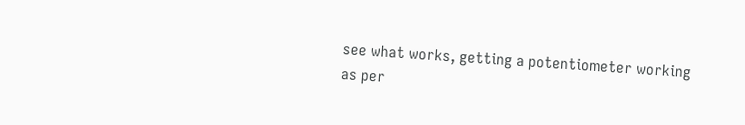see what works, getting a potentiometer working as per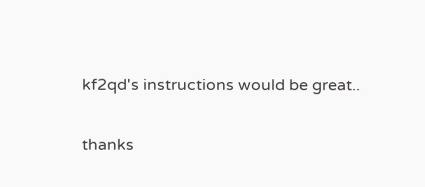kf2qd's instructions would be great..

thanks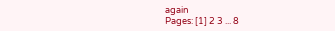again
Pages: [1] 2 3 ... 8